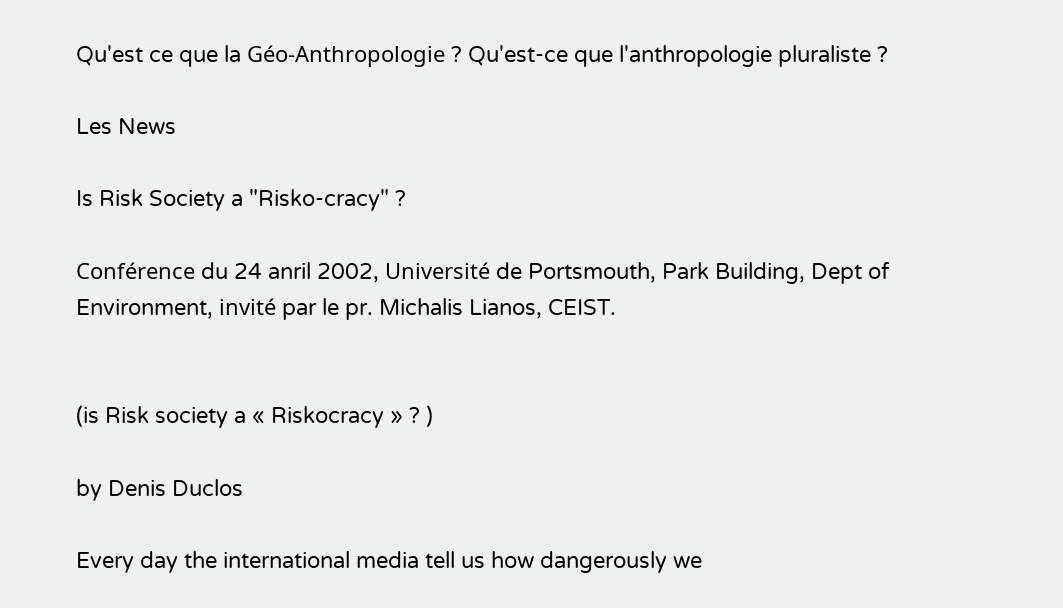Qu'est ce que la Géo-Anthropologie ? Qu'est-ce que l'anthropologie pluraliste ?

Les News

Is Risk Society a "Risko-cracy" ?

Conférence du 24 anril 2002, Université de Portsmouth, Park Building, Dept of Environment, invité par le pr. Michalis Lianos, CEIST.


(is Risk society a « Riskocracy » ? )

by Denis Duclos

Every day the international media tell us how dangerously we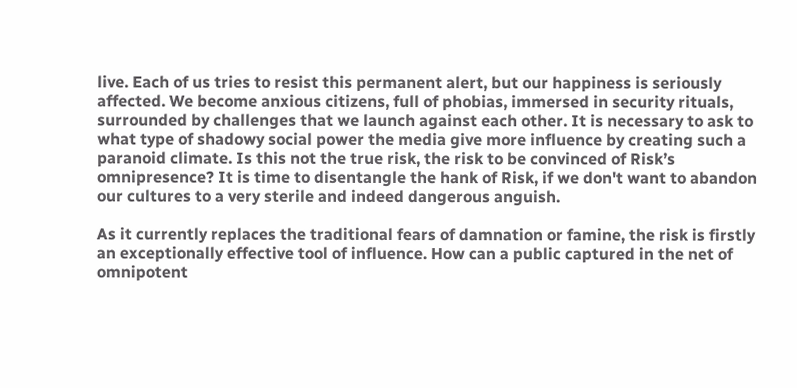live. Each of us tries to resist this permanent alert, but our happiness is seriously affected. We become anxious citizens, full of phobias, immersed in security rituals, surrounded by challenges that we launch against each other. It is necessary to ask to what type of shadowy social power the media give more influence by creating such a paranoid climate. Is this not the true risk, the risk to be convinced of Risk’s omnipresence? It is time to disentangle the hank of Risk, if we don't want to abandon our cultures to a very sterile and indeed dangerous anguish.

As it currently replaces the traditional fears of damnation or famine, the risk is firstly an exceptionally effective tool of influence. How can a public captured in the net of omnipotent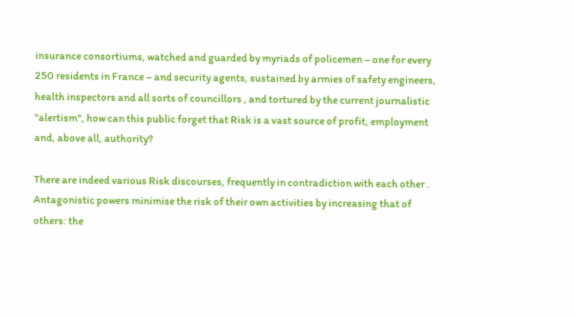insurance consortiums, watched and guarded by myriads of policemen – one for every 250 residents in France – and security agents, sustained by armies of safety engineers, health inspectors and all sorts of councillors , and tortured by the current journalistic "alertism", how can this public forget that Risk is a vast source of profit, employment and, above all, authority?

There are indeed various Risk discourses, frequently in contradiction with each other . Antagonistic powers minimise the risk of their own activities by increasing that of others: the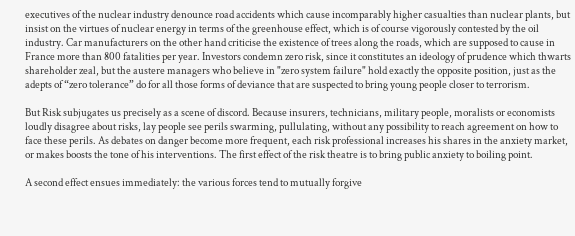executives of the nuclear industry denounce road accidents which cause incomparably higher casualties than nuclear plants, but insist on the virtues of nuclear energy in terms of the greenhouse effect, which is of course vigorously contested by the oil industry. Car manufacturers on the other hand criticise the existence of trees along the roads, which are supposed to cause in France more than 800 fatalities per year. Investors condemn zero risk, since it constitutes an ideology of prudence which thwarts shareholder zeal, but the austere managers who believe in "zero system failure" hold exactly the opposite position, just as the adepts of “zero tolerance” do for all those forms of deviance that are suspected to bring young people closer to terrorism.

But Risk subjugates us precisely as a scene of discord. Because insurers, technicians, military people, moralists or economists loudly disagree about risks, lay people see perils swarming, pullulating, without any possibility to reach agreement on how to face these perils. As debates on danger become more frequent, each risk professional increases his shares in the anxiety market, or makes boosts the tone of his interventions. The first effect of the risk theatre is to bring public anxiety to boiling point.

A second effect ensues immediately: the various forces tend to mutually forgive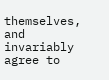themselves, and invariably agree to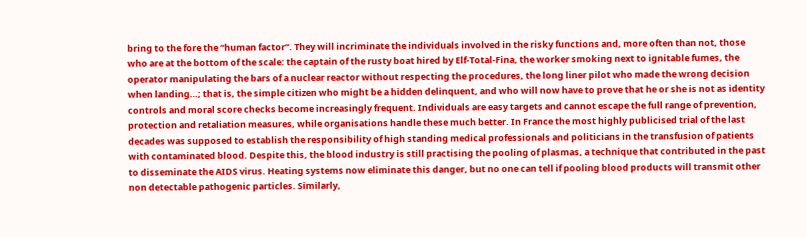bring to the fore the “human factor”. They will incriminate the individuals involved in the risky functions and, more often than not, those who are at the bottom of the scale: the captain of the rusty boat hired by Elf-Total-Fina, the worker smoking next to ignitable fumes, the operator manipulating the bars of a nuclear reactor without respecting the procedures, the long liner pilot who made the wrong decision when landing…; that is, the simple citizen who might be a hidden delinquent, and who will now have to prove that he or she is not as identity controls and moral score checks become increasingly frequent. Individuals are easy targets and cannot escape the full range of prevention, protection and retaliation measures, while organisations handle these much better. In France the most highly publicised trial of the last decades was supposed to establish the responsibility of high standing medical professionals and politicians in the transfusion of patients with contaminated blood. Despite this, the blood industry is still practising the pooling of plasmas, a technique that contributed in the past to disseminate the AIDS virus. Heating systems now eliminate this danger, but no one can tell if pooling blood products will transmit other non detectable pathogenic particles. Similarly,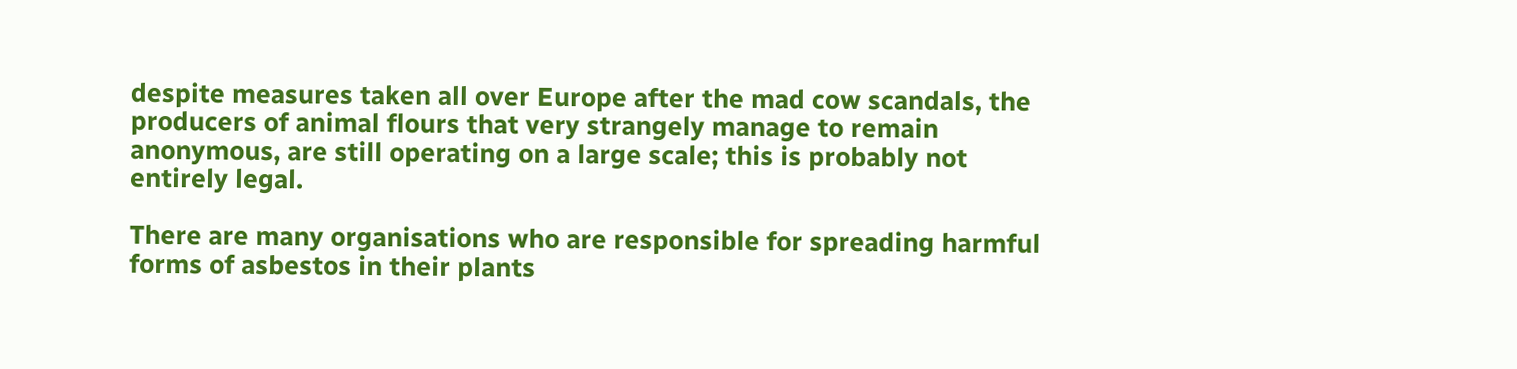despite measures taken all over Europe after the mad cow scandals, the producers of animal flours that very strangely manage to remain anonymous, are still operating on a large scale; this is probably not entirely legal.

There are many organisations who are responsible for spreading harmful forms of asbestos in their plants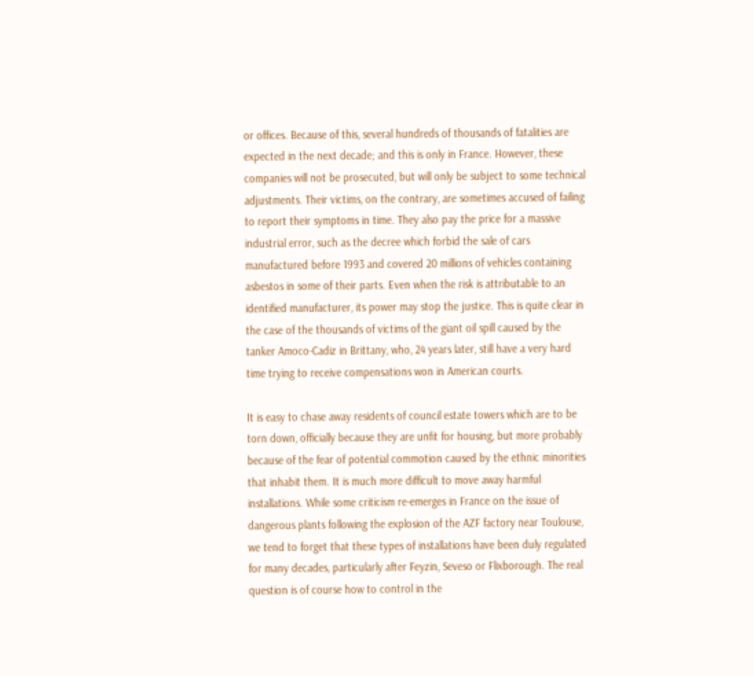or offices. Because of this, several hundreds of thousands of fatalities are expected in the next decade; and this is only in France. However, these companies will not be prosecuted, but will only be subject to some technical adjustments. Their victims, on the contrary, are sometimes accused of failing to report their symptoms in time. They also pay the price for a massive industrial error, such as the decree which forbid the sale of cars manufactured before 1993 and covered 20 millions of vehicles containing asbestos in some of their parts. Even when the risk is attributable to an identified manufacturer, its power may stop the justice. This is quite clear in the case of the thousands of victims of the giant oil spill caused by the tanker Amoco-Cadiz in Brittany, who, 24 years later, still have a very hard time trying to receive compensations won in American courts.

It is easy to chase away residents of council estate towers which are to be torn down, officially because they are unfit for housing, but more probably because of the fear of potential commotion caused by the ethnic minorities that inhabit them. It is much more difficult to move away harmful installations. While some criticism re-emerges in France on the issue of dangerous plants following the explosion of the AZF factory near Toulouse, we tend to forget that these types of installations have been duly regulated for many decades, particularly after Feyzin, Seveso or Flixborough. The real question is of course how to control in the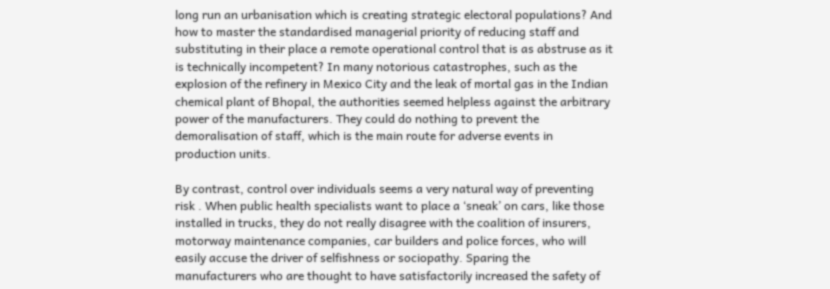long run an urbanisation which is creating strategic electoral populations? And how to master the standardised managerial priority of reducing staff and substituting in their place a remote operational control that is as abstruse as it is technically incompetent? In many notorious catastrophes, such as the explosion of the refinery in Mexico City and the leak of mortal gas in the Indian chemical plant of Bhopal, the authorities seemed helpless against the arbitrary power of the manufacturers. They could do nothing to prevent the demoralisation of staff, which is the main route for adverse events in production units.

By contrast, control over individuals seems a very natural way of preventing risk . When public health specialists want to place a ‘sneak’ on cars, like those installed in trucks, they do not really disagree with the coalition of insurers, motorway maintenance companies, car builders and police forces, who will easily accuse the driver of selfishness or sociopathy. Sparing the manufacturers who are thought to have satisfactorily increased the safety of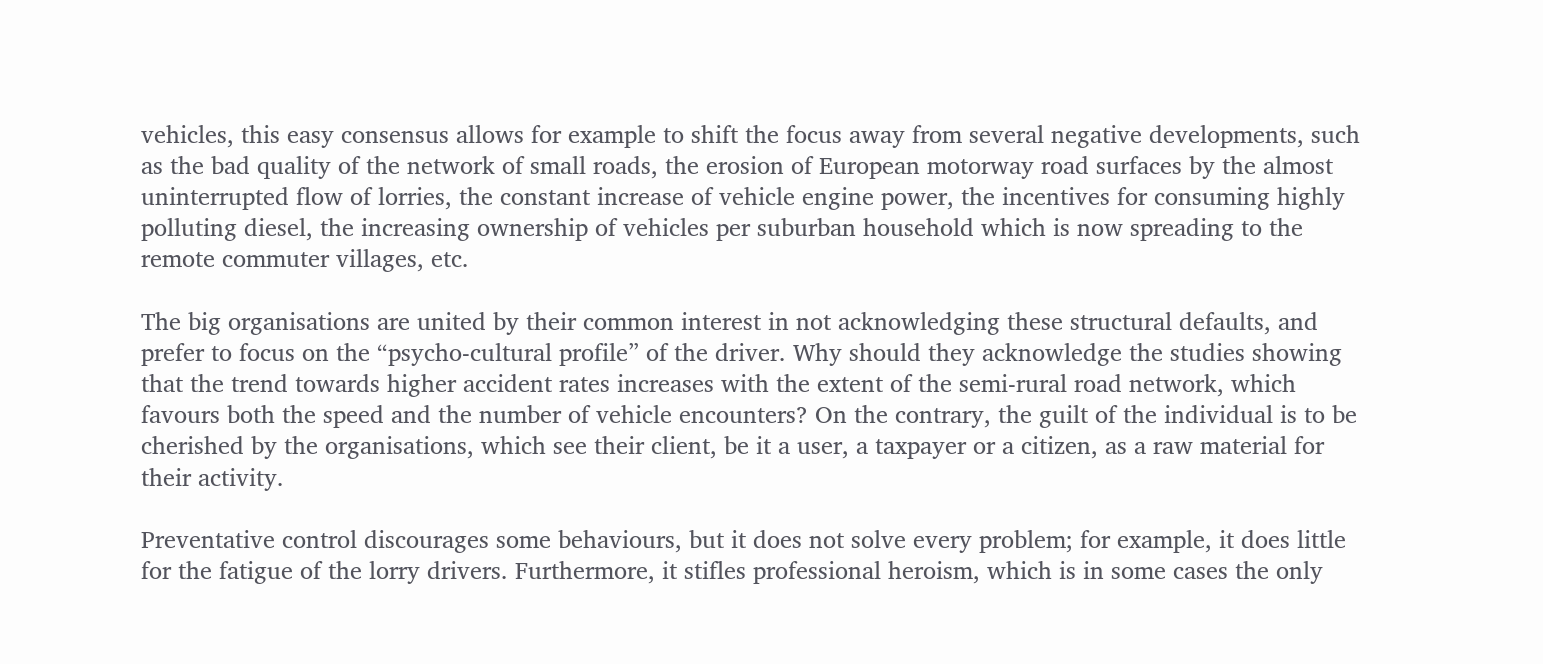vehicles, this easy consensus allows for example to shift the focus away from several negative developments, such as the bad quality of the network of small roads, the erosion of European motorway road surfaces by the almost uninterrupted flow of lorries, the constant increase of vehicle engine power, the incentives for consuming highly polluting diesel, the increasing ownership of vehicles per suburban household which is now spreading to the remote commuter villages, etc.

The big organisations are united by their common interest in not acknowledging these structural defaults, and prefer to focus on the “psycho-cultural profile” of the driver. Why should they acknowledge the studies showing that the trend towards higher accident rates increases with the extent of the semi-rural road network, which favours both the speed and the number of vehicle encounters? On the contrary, the guilt of the individual is to be cherished by the organisations, which see their client, be it a user, a taxpayer or a citizen, as a raw material for their activity.

Preventative control discourages some behaviours, but it does not solve every problem; for example, it does little for the fatigue of the lorry drivers. Furthermore, it stifles professional heroism, which is in some cases the only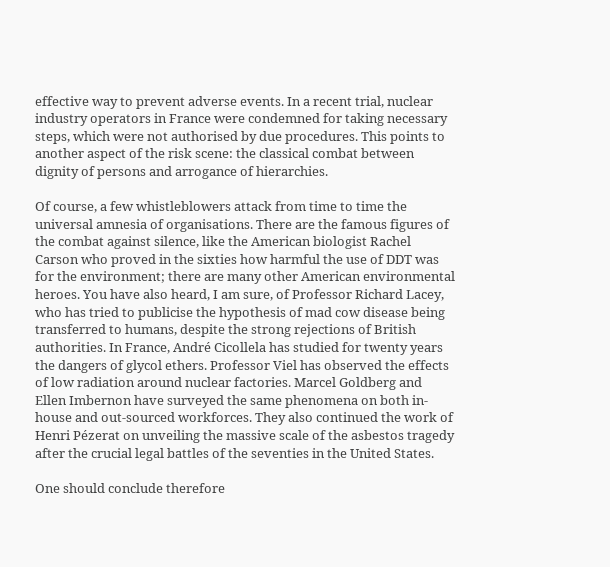effective way to prevent adverse events. In a recent trial, nuclear industry operators in France were condemned for taking necessary steps, which were not authorised by due procedures. This points to another aspect of the risk scene: the classical combat between dignity of persons and arrogance of hierarchies.

Of course, a few whistleblowers attack from time to time the universal amnesia of organisations. There are the famous figures of the combat against silence, like the American biologist Rachel Carson who proved in the sixties how harmful the use of DDT was for the environment; there are many other American environmental heroes. You have also heard, I am sure, of Professor Richard Lacey, who has tried to publicise the hypothesis of mad cow disease being transferred to humans, despite the strong rejections of British authorities. In France, André Cicollela has studied for twenty years the dangers of glycol ethers. Professor Viel has observed the effects of low radiation around nuclear factories. Marcel Goldberg and Ellen Imbernon have surveyed the same phenomena on both in-house and out-sourced workforces. They also continued the work of Henri Pézerat on unveiling the massive scale of the asbestos tragedy after the crucial legal battles of the seventies in the United States.

One should conclude therefore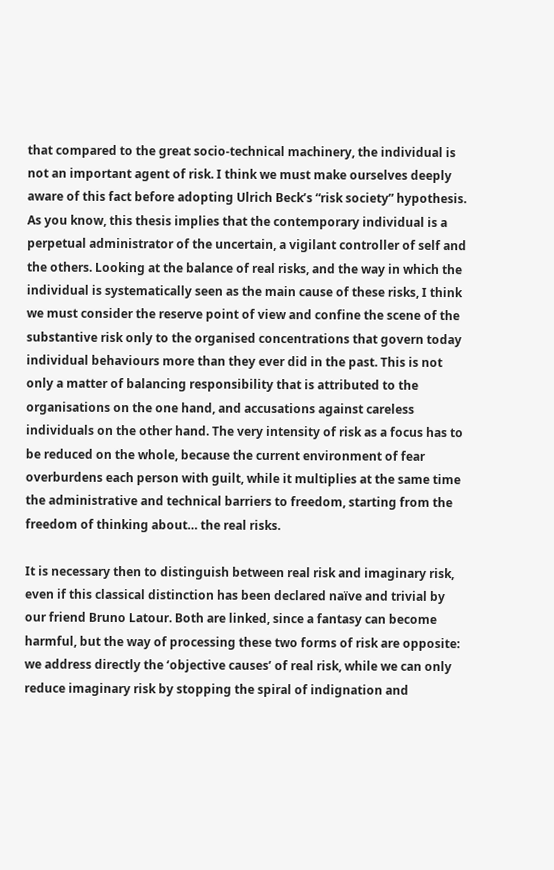that compared to the great socio-technical machinery, the individual is not an important agent of risk. I think we must make ourselves deeply aware of this fact before adopting Ulrich Beck’s “risk society” hypothesis. As you know, this thesis implies that the contemporary individual is a perpetual administrator of the uncertain, a vigilant controller of self and the others. Looking at the balance of real risks, and the way in which the individual is systematically seen as the main cause of these risks, I think we must consider the reserve point of view and confine the scene of the substantive risk only to the organised concentrations that govern today individual behaviours more than they ever did in the past. This is not only a matter of balancing responsibility that is attributed to the organisations on the one hand, and accusations against careless individuals on the other hand. The very intensity of risk as a focus has to be reduced on the whole, because the current environment of fear overburdens each person with guilt, while it multiplies at the same time the administrative and technical barriers to freedom, starting from the freedom of thinking about… the real risks.

It is necessary then to distinguish between real risk and imaginary risk, even if this classical distinction has been declared naïve and trivial by our friend Bruno Latour. Both are linked, since a fantasy can become harmful, but the way of processing these two forms of risk are opposite: we address directly the ‘objective causes’ of real risk, while we can only reduce imaginary risk by stopping the spiral of indignation and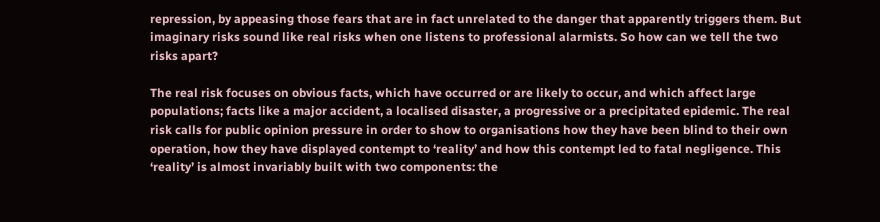repression, by appeasing those fears that are in fact unrelated to the danger that apparently triggers them. But imaginary risks sound like real risks when one listens to professional alarmists. So how can we tell the two risks apart?

The real risk focuses on obvious facts, which have occurred or are likely to occur, and which affect large populations; facts like a major accident, a localised disaster, a progressive or a precipitated epidemic. The real risk calls for public opinion pressure in order to show to organisations how they have been blind to their own operation, how they have displayed contempt to ‘reality’ and how this contempt led to fatal negligence. This ‘reality’ is almost invariably built with two components: the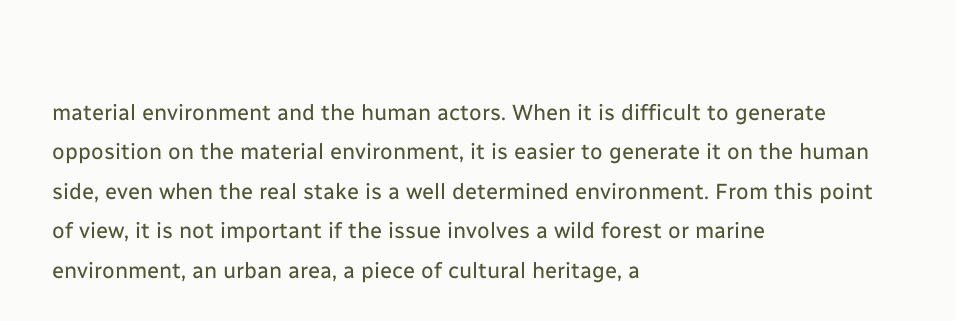material environment and the human actors. When it is difficult to generate opposition on the material environment, it is easier to generate it on the human side, even when the real stake is a well determined environment. From this point of view, it is not important if the issue involves a wild forest or marine environment, an urban area, a piece of cultural heritage, a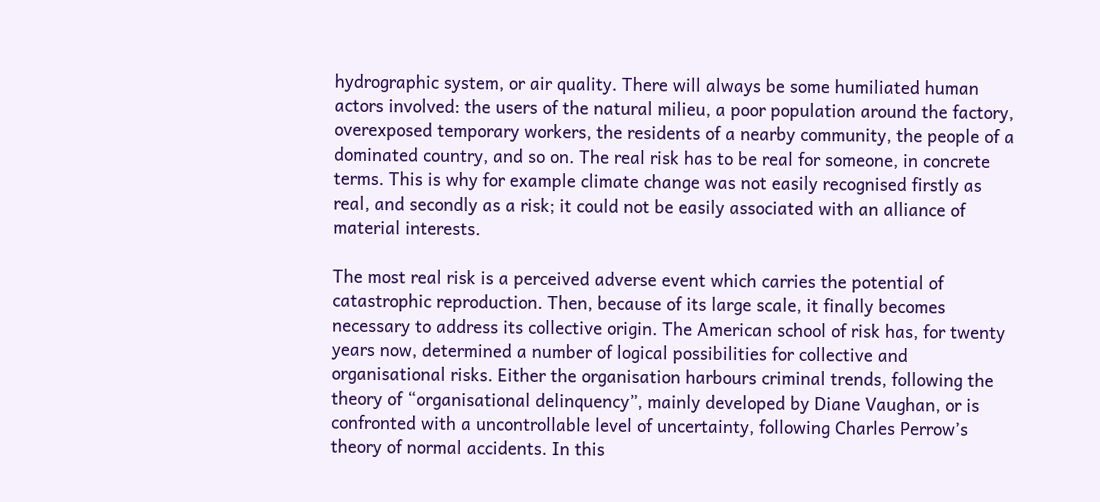hydrographic system, or air quality. There will always be some humiliated human actors involved: the users of the natural milieu, a poor population around the factory, overexposed temporary workers, the residents of a nearby community, the people of a dominated country, and so on. The real risk has to be real for someone, in concrete terms. This is why for example climate change was not easily recognised firstly as real, and secondly as a risk; it could not be easily associated with an alliance of material interests.

The most real risk is a perceived adverse event which carries the potential of catastrophic reproduction. Then, because of its large scale, it finally becomes necessary to address its collective origin. The American school of risk has, for twenty years now, determined a number of logical possibilities for collective and organisational risks. Either the organisation harbours criminal trends, following the theory of “organisational delinquency”, mainly developed by Diane Vaughan, or is confronted with a uncontrollable level of uncertainty, following Charles Perrow’s theory of normal accidents. In this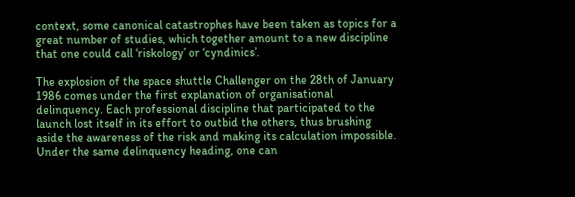context, some canonical catastrophes have been taken as topics for a great number of studies, which together amount to a new discipline that one could call ‘riskology’ or ‘cyndinics’.

The explosion of the space shuttle Challenger on the 28th of January 1986 comes under the first explanation of organisational delinquency. Each professional discipline that participated to the launch lost itself in its effort to outbid the others, thus brushing aside the awareness of the risk and making its calculation impossible. Under the same delinquency heading, one can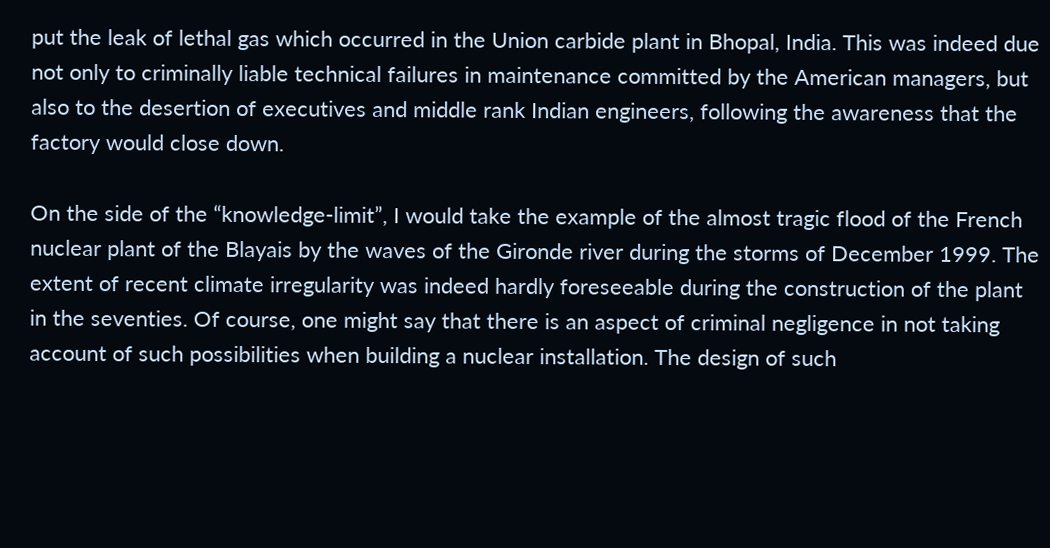put the leak of lethal gas which occurred in the Union carbide plant in Bhopal, India. This was indeed due not only to criminally liable technical failures in maintenance committed by the American managers, but also to the desertion of executives and middle rank Indian engineers, following the awareness that the factory would close down.

On the side of the “knowledge-limit”, I would take the example of the almost tragic flood of the French nuclear plant of the Blayais by the waves of the Gironde river during the storms of December 1999. The extent of recent climate irregularity was indeed hardly foreseeable during the construction of the plant in the seventies. Of course, one might say that there is an aspect of criminal negligence in not taking account of such possibilities when building a nuclear installation. The design of such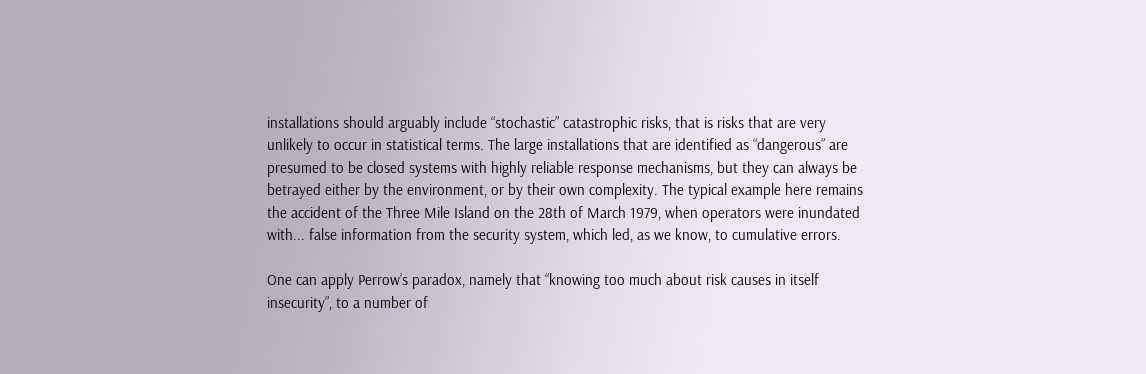installations should arguably include “stochastic” catastrophic risks, that is risks that are very unlikely to occur in statistical terms. The large installations that are identified as “dangerous” are presumed to be closed systems with highly reliable response mechanisms, but they can always be betrayed either by the environment, or by their own complexity. The typical example here remains the accident of the Three Mile Island on the 28th of March 1979, when operators were inundated with... false information from the security system, which led, as we know, to cumulative errors.

One can apply Perrow’s paradox, namely that “knowing too much about risk causes in itself insecurity”, to a number of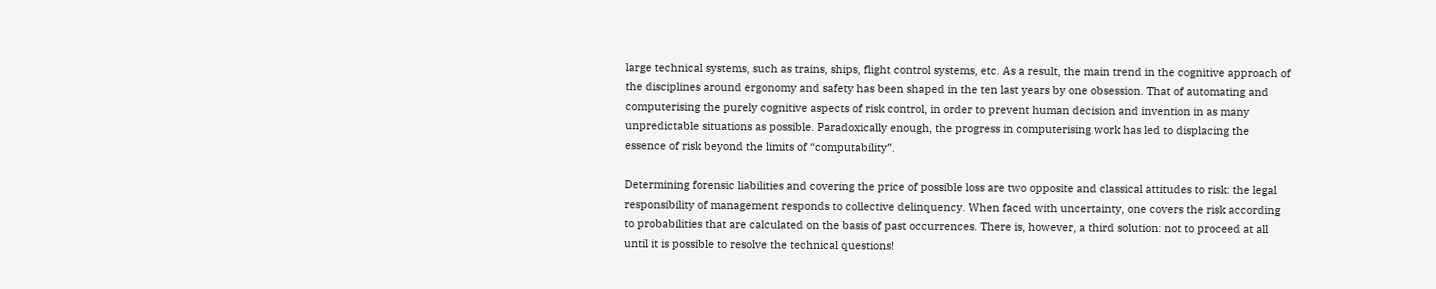large technical systems, such as trains, ships, flight control systems, etc. As a result, the main trend in the cognitive approach of the disciplines around ergonomy and safety has been shaped in the ten last years by one obsession. That of automating and computerising the purely cognitive aspects of risk control, in order to prevent human decision and invention in as many unpredictable situations as possible. Paradoxically enough, the progress in computerising work has led to displacing the essence of risk beyond the limits of “computability”.

Determining forensic liabilities and covering the price of possible loss are two opposite and classical attitudes to risk: the legal responsibility of management responds to collective delinquency. When faced with uncertainty, one covers the risk according to probabilities that are calculated on the basis of past occurrences. There is, however, a third solution: not to proceed at all until it is possible to resolve the technical questions!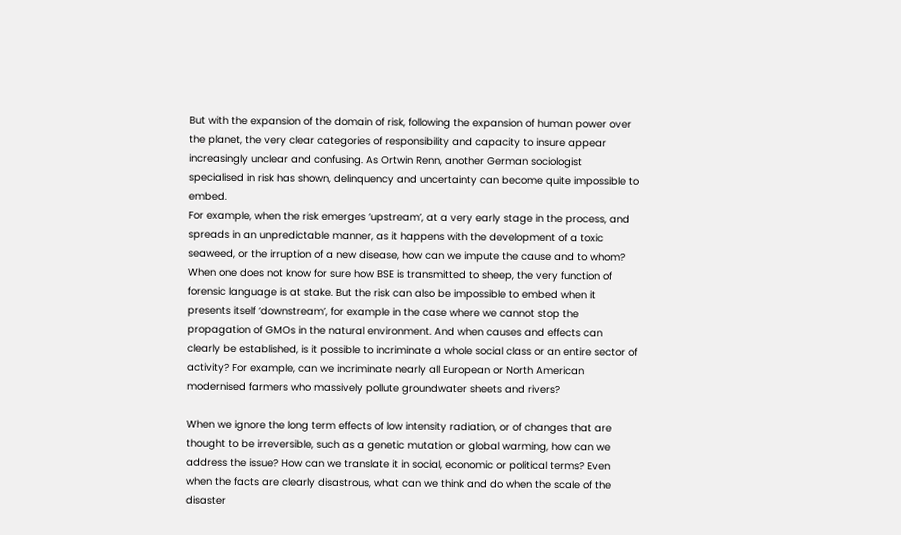But with the expansion of the domain of risk, following the expansion of human power over the planet, the very clear categories of responsibility and capacity to insure appear increasingly unclear and confusing. As Ortwin Renn, another German sociologist specialised in risk has shown, delinquency and uncertainty can become quite impossible to embed.
For example, when the risk emerges ‘upstream’, at a very early stage in the process, and spreads in an unpredictable manner, as it happens with the development of a toxic seaweed, or the irruption of a new disease, how can we impute the cause and to whom? When one does not know for sure how BSE is transmitted to sheep, the very function of forensic language is at stake. But the risk can also be impossible to embed when it presents itself ‘downstream’, for example in the case where we cannot stop the propagation of GMOs in the natural environment. And when causes and effects can clearly be established, is it possible to incriminate a whole social class or an entire sector of activity? For example, can we incriminate nearly all European or North American modernised farmers who massively pollute groundwater sheets and rivers?

When we ignore the long term effects of low intensity radiation, or of changes that are thought to be irreversible, such as a genetic mutation or global warming, how can we address the issue? How can we translate it in social, economic or political terms? Even when the facts are clearly disastrous, what can we think and do when the scale of the disaster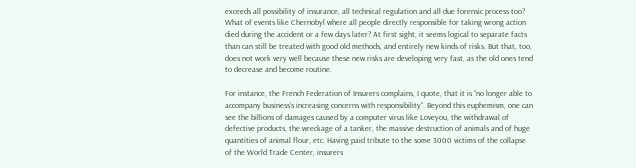exceeds all possibility of insurance, all technical regulation and all due forensic process too? What of events like Chernobyl where all people directly responsible for taking wrong action died during the accident or a few days later? At first sight, it seems logical to separate facts than can still be treated with good old methods, and entirely new kinds of risks. But that, too, does not work very well because these new risks are developing very fast, as the old ones tend to decrease and become routine.

For instance, the French Federation of Insurers complains, I quote, that it is “no longer able to accompany business’s increasing concerns with responsibility”. Beyond this euphemism, one can see the billions of damages caused by a computer virus like Loveyou, the withdrawal of defective products, the wreckage of a tanker, the massive destruction of animals and of huge quantities of animal flour, etc. Having paid tribute to the some 3000 victims of the collapse of the World Trade Center, insurers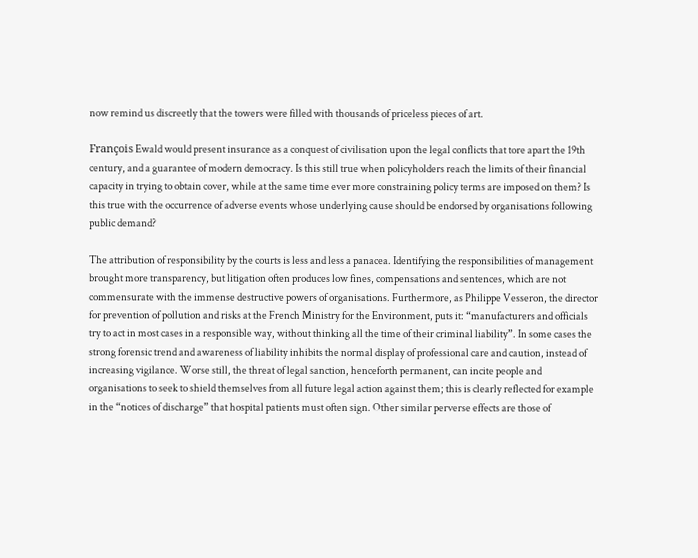now remind us discreetly that the towers were filled with thousands of priceless pieces of art.

François Ewald would present insurance as a conquest of civilisation upon the legal conflicts that tore apart the 19th century, and a guarantee of modern democracy. Is this still true when policyholders reach the limits of their financial capacity in trying to obtain cover, while at the same time ever more constraining policy terms are imposed on them? Is this true with the occurrence of adverse events whose underlying cause should be endorsed by organisations following public demand?

The attribution of responsibility by the courts is less and less a panacea. Identifying the responsibilities of management brought more transparency, but litigation often produces low fines, compensations and sentences, which are not commensurate with the immense destructive powers of organisations. Furthermore, as Philippe Vesseron, the director for prevention of pollution and risks at the French Ministry for the Environment, puts it: “manufacturers and officials try to act in most cases in a responsible way, without thinking all the time of their criminal liability”. In some cases the strong forensic trend and awareness of liability inhibits the normal display of professional care and caution, instead of increasing vigilance. Worse still, the threat of legal sanction, henceforth permanent, can incite people and organisations to seek to shield themselves from all future legal action against them; this is clearly reflected for example in the “notices of discharge” that hospital patients must often sign. Other similar perverse effects are those of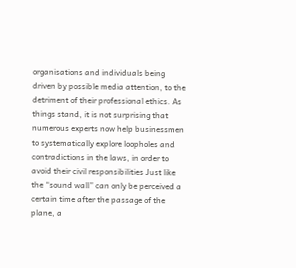organisations and individuals being driven by possible media attention, to the detriment of their professional ethics. As things stand, it is not surprising that numerous experts now help businessmen to systematically explore loopholes and contradictions in the laws, in order to avoid their civil responsibilities Just like the “sound wall” can only be perceived a certain time after the passage of the plane, a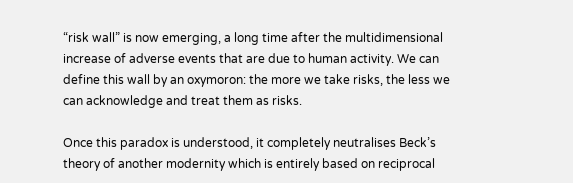“risk wall” is now emerging, a long time after the multidimensional increase of adverse events that are due to human activity. We can define this wall by an oxymoron: the more we take risks, the less we can acknowledge and treat them as risks.

Once this paradox is understood, it completely neutralises Beck’s theory of another modernity which is entirely based on reciprocal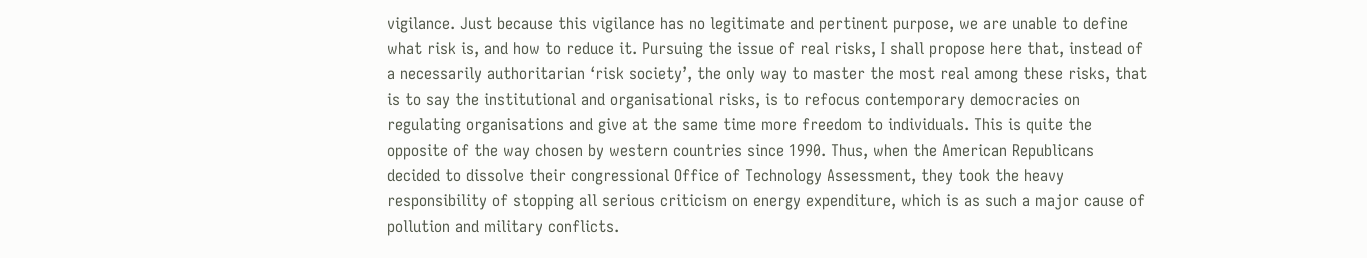vigilance. Just because this vigilance has no legitimate and pertinent purpose, we are unable to define what risk is, and how to reduce it. Pursuing the issue of real risks, I shall propose here that, instead of a necessarily authoritarian ‘risk society’, the only way to master the most real among these risks, that is to say the institutional and organisational risks, is to refocus contemporary democracies on regulating organisations and give at the same time more freedom to individuals. This is quite the opposite of the way chosen by western countries since 1990. Thus, when the American Republicans decided to dissolve their congressional Office of Technology Assessment, they took the heavy responsibility of stopping all serious criticism on energy expenditure, which is as such a major cause of pollution and military conflicts.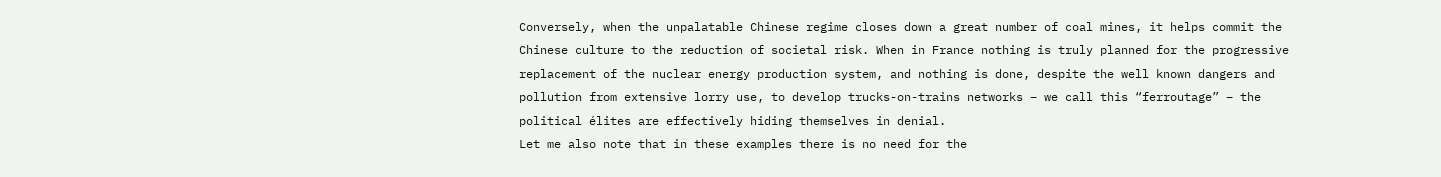Conversely, when the unpalatable Chinese regime closes down a great number of coal mines, it helps commit the Chinese culture to the reduction of societal risk. When in France nothing is truly planned for the progressive replacement of the nuclear energy production system, and nothing is done, despite the well known dangers and pollution from extensive lorry use, to develop trucks-on-trains networks – we call this “ferroutage” – the political élites are effectively hiding themselves in denial.
Let me also note that in these examples there is no need for the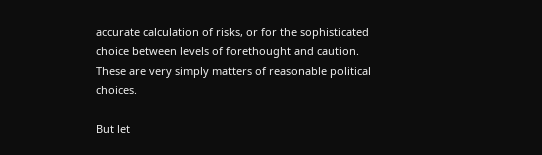accurate calculation of risks, or for the sophisticated choice between levels of forethought and caution. These are very simply matters of reasonable political choices.

But let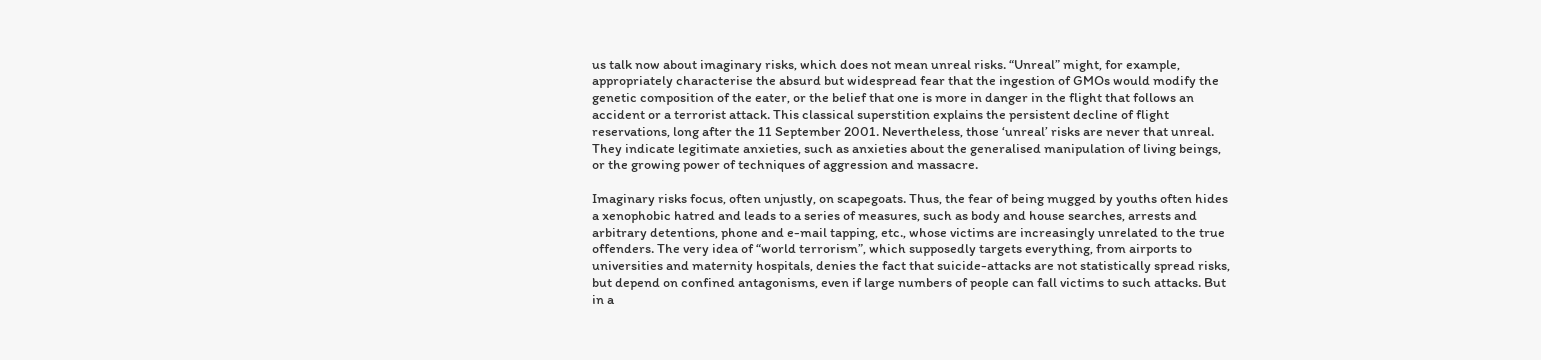us talk now about imaginary risks, which does not mean unreal risks. “Unreal” might, for example, appropriately characterise the absurd but widespread fear that the ingestion of GMOs would modify the genetic composition of the eater, or the belief that one is more in danger in the flight that follows an accident or a terrorist attack. This classical superstition explains the persistent decline of flight reservations, long after the 11 September 2001. Nevertheless, those ‘unreal’ risks are never that unreal. They indicate legitimate anxieties, such as anxieties about the generalised manipulation of living beings, or the growing power of techniques of aggression and massacre.

Imaginary risks focus, often unjustly, on scapegoats. Thus, the fear of being mugged by youths often hides a xenophobic hatred and leads to a series of measures, such as body and house searches, arrests and arbitrary detentions, phone and e-mail tapping, etc., whose victims are increasingly unrelated to the true offenders. The very idea of “world terrorism”, which supposedly targets everything, from airports to universities and maternity hospitals, denies the fact that suicide-attacks are not statistically spread risks, but depend on confined antagonisms, even if large numbers of people can fall victims to such attacks. But in a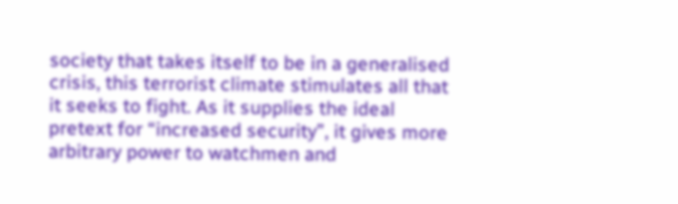society that takes itself to be in a generalised crisis, this terrorist climate stimulates all that it seeks to fight. As it supplies the ideal pretext for “increased security”, it gives more arbitrary power to watchmen and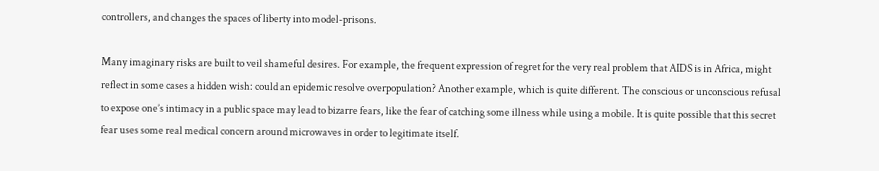controllers, and changes the spaces of liberty into model-prisons.

Many imaginary risks are built to veil shameful desires. For example, the frequent expression of regret for the very real problem that AIDS is in Africa, might reflect in some cases a hidden wish: could an epidemic resolve overpopulation? Another example, which is quite different. The conscious or unconscious refusal to expose one’s intimacy in a public space may lead to bizarre fears, like the fear of catching some illness while using a mobile. It is quite possible that this secret fear uses some real medical concern around microwaves in order to legitimate itself.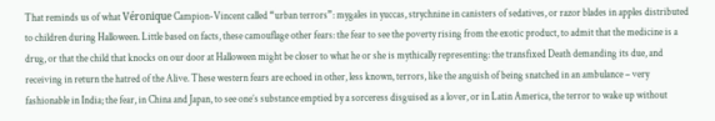That reminds us of what Véronique Campion-Vincent called “urban terrors”: mygales in yuccas, strychnine in canisters of sedatives, or razor blades in apples distributed to children during Halloween. Little based on facts, these camouflage other fears: the fear to see the poverty rising from the exotic product, to admit that the medicine is a drug, or that the child that knocks on our door at Halloween might be closer to what he or she is mythically representing: the transfixed Death demanding its due, and receiving in return the hatred of the Alive. These western fears are echoed in other, less known, terrors, like the anguish of being snatched in an ambulance – very fashionable in India; the fear, in China and Japan, to see one’s substance emptied by a sorceress disguised as a lover, or in Latin America, the terror to wake up without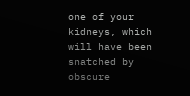one of your kidneys, which will have been snatched by obscure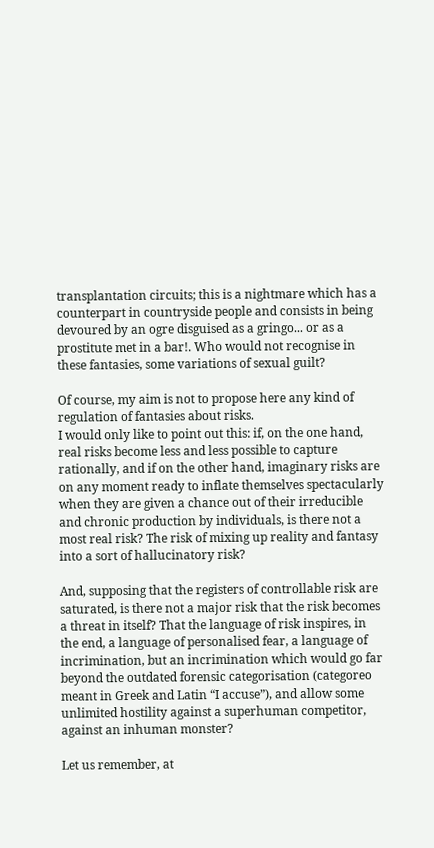transplantation circuits; this is a nightmare which has a counterpart in countryside people and consists in being devoured by an ogre disguised as a gringo... or as a prostitute met in a bar!. Who would not recognise in these fantasies, some variations of sexual guilt?

Of course, my aim is not to propose here any kind of regulation of fantasies about risks.
I would only like to point out this: if, on the one hand, real risks become less and less possible to capture rationally, and if on the other hand, imaginary risks are on any moment ready to inflate themselves spectacularly when they are given a chance out of their irreducible and chronic production by individuals, is there not a most real risk? The risk of mixing up reality and fantasy into a sort of hallucinatory risk?

And, supposing that the registers of controllable risk are saturated, is there not a major risk that the risk becomes a threat in itself? That the language of risk inspires, in the end, a language of personalised fear, a language of incrimination, but an incrimination which would go far beyond the outdated forensic categorisation (categoreo meant in Greek and Latin “I accuse”), and allow some unlimited hostility against a superhuman competitor, against an inhuman monster?

Let us remember, at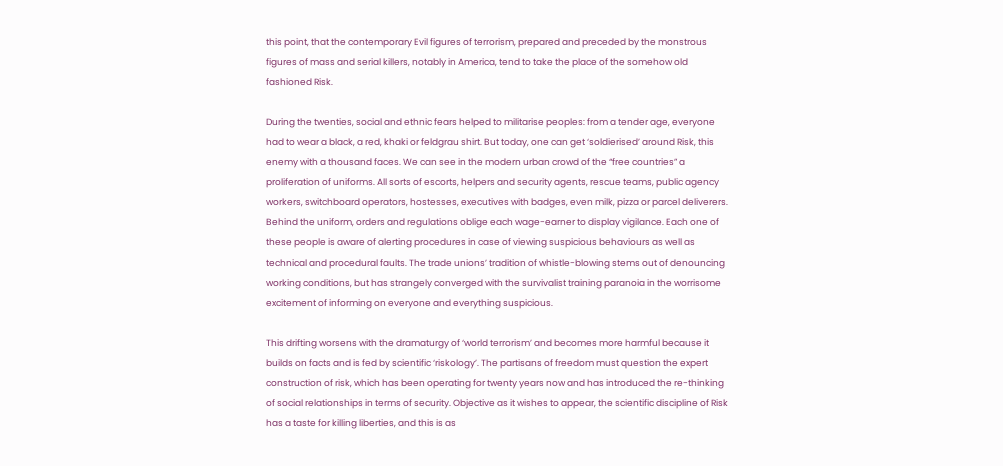this point, that the contemporary Evil figures of terrorism, prepared and preceded by the monstrous figures of mass and serial killers, notably in America, tend to take the place of the somehow old fashioned Risk.

During the twenties, social and ethnic fears helped to militarise peoples: from a tender age, everyone had to wear a black, a red, khaki or feldgrau shirt. But today, one can get ‘soldierised’ around Risk, this enemy with a thousand faces. We can see in the modern urban crowd of the “free countries” a proliferation of uniforms. All sorts of escorts, helpers and security agents, rescue teams, public agency workers, switchboard operators, hostesses, executives with badges, even milk, pizza or parcel deliverers. Behind the uniform, orders and regulations oblige each wage-earner to display vigilance. Each one of these people is aware of alerting procedures in case of viewing suspicious behaviours as well as technical and procedural faults. The trade unions’ tradition of whistle-blowing stems out of denouncing working conditions, but has strangely converged with the survivalist training paranoia in the worrisome excitement of informing on everyone and everything suspicious.

This drifting worsens with the dramaturgy of ‘world terrorism’ and becomes more harmful because it builds on facts and is fed by scientific ‘riskology’. The partisans of freedom must question the expert construction of risk, which has been operating for twenty years now and has introduced the re-thinking of social relationships in terms of security. Objective as it wishes to appear, the scientific discipline of Risk has a taste for killing liberties, and this is as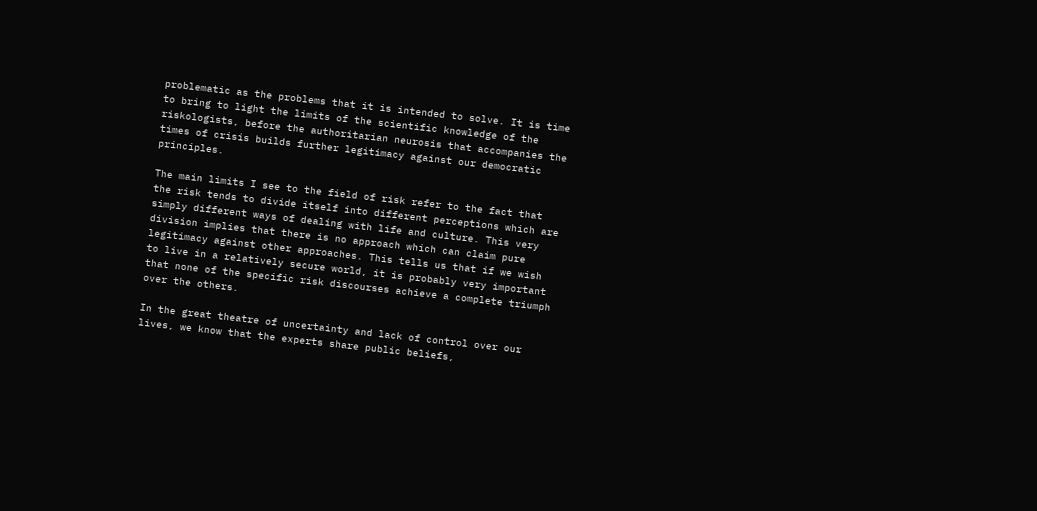problematic as the problems that it is intended to solve. It is time to bring to light the limits of the scientific knowledge of the riskologists, before the authoritarian neurosis that accompanies the times of crisis builds further legitimacy against our democratic principles.

The main limits I see to the field of risk refer to the fact that the risk tends to divide itself into different perceptions which are simply different ways of dealing with life and culture. This very division implies that there is no approach which can claim pure legitimacy against other approaches. This tells us that if we wish to live in a relatively secure world, it is probably very important that none of the specific risk discourses achieve a complete triumph over the others.

In the great theatre of uncertainty and lack of control over our lives, we know that the experts share public beliefs,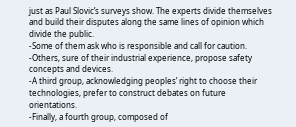just as Paul Slovic’s surveys show. The experts divide themselves and build their disputes along the same lines of opinion which divide the public.
-Some of them ask who is responsible and call for caution.
-Others, sure of their industrial experience, propose safety concepts and devices.
-A third group, acknowledging peoples’ right to choose their technologies, prefer to construct debates on future orientations.
-Finally, a fourth group, composed of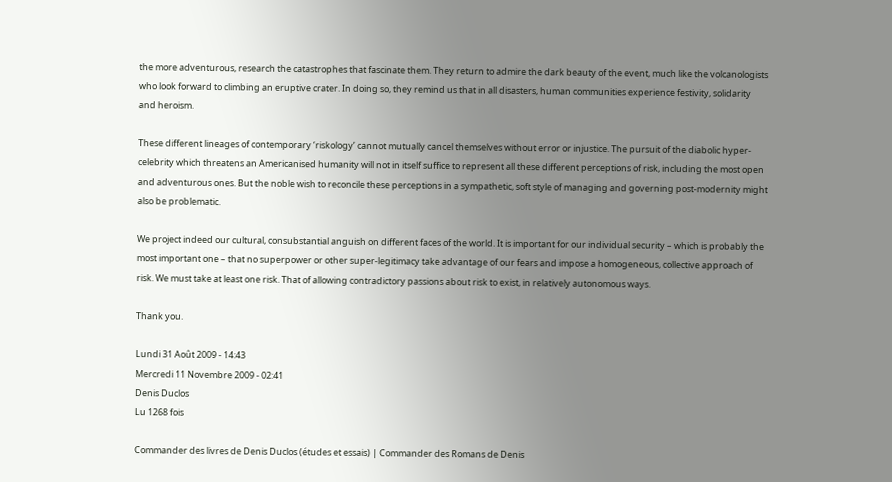the more adventurous, research the catastrophes that fascinate them. They return to admire the dark beauty of the event, much like the volcanologists who look forward to climbing an eruptive crater. In doing so, they remind us that in all disasters, human communities experience festivity, solidarity and heroism.

These different lineages of contemporary ‘riskology’ cannot mutually cancel themselves without error or injustice. The pursuit of the diabolic hyper-celebrity which threatens an Americanised humanity will not in itself suffice to represent all these different perceptions of risk, including the most open and adventurous ones. But the noble wish to reconcile these perceptions in a sympathetic, soft style of managing and governing post-modernity might also be problematic.

We project indeed our cultural, consubstantial anguish on different faces of the world. It is important for our individual security – which is probably the most important one – that no superpower or other super-legitimacy take advantage of our fears and impose a homogeneous, collective approach of risk. We must take at least one risk. That of allowing contradictory passions about risk to exist, in relatively autonomous ways.

Thank you.

Lundi 31 Août 2009 - 14:43
Mercredi 11 Novembre 2009 - 02:41
Denis Duclos
Lu 1268 fois

Commander des livres de Denis Duclos (études et essais) | Commander des Romans de Denis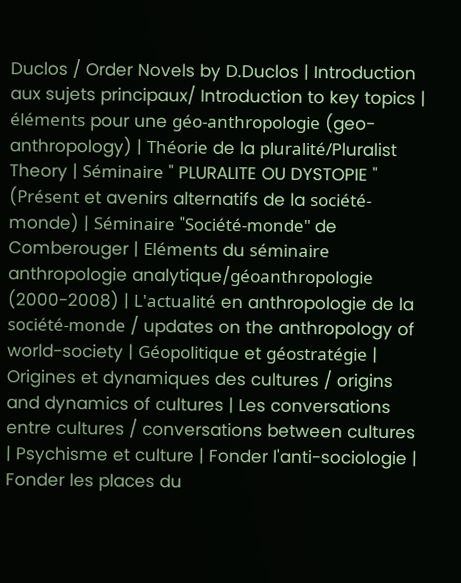Duclos / Order Novels by D.Duclos | Introduction aux sujets principaux/ Introduction to key topics | éléments pour une géo-anthropologie (geo-anthropology) | Théorie de la pluralité/Pluralist Theory | Séminaire " PLURALITE OU DYSTOPIE " (Présent et avenirs alternatifs de la société-monde) | Séminaire "Société-monde" de Comberouger | Eléments du séminaire anthropologie analytique/géoanthropologie (2000-2008) | L'actualité en anthropologie de la société-monde / updates on the anthropology of world-society | Géopolitique et géostratégie | Origines et dynamiques des cultures / origins and dynamics of cultures | Les conversations entre cultures / conversations between cultures | Psychisme et culture | Fonder l'anti-sociologie | Fonder les places du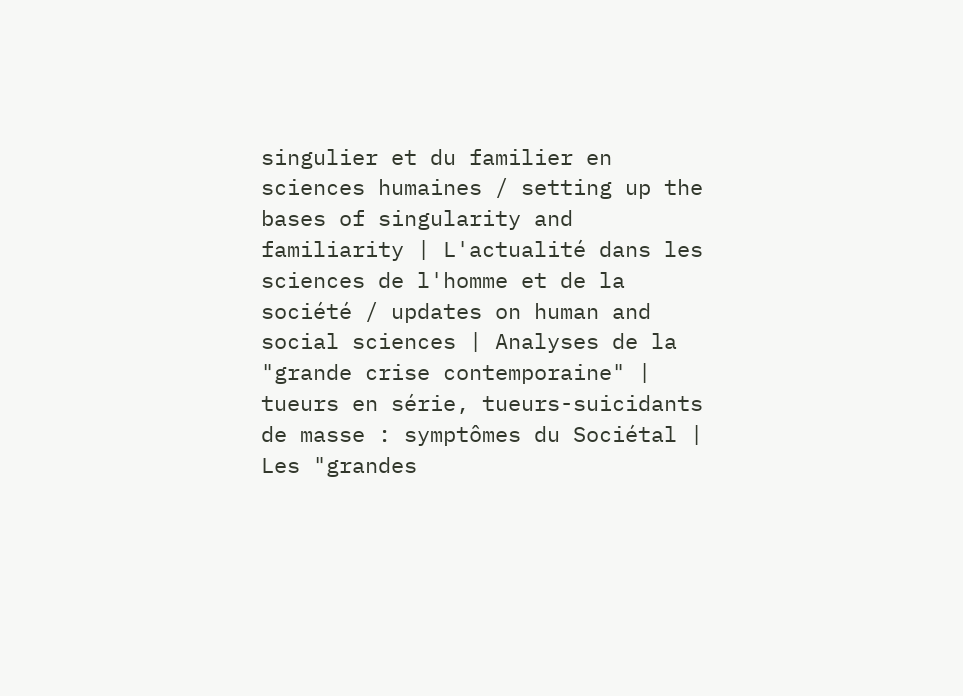singulier et du familier en sciences humaines / setting up the bases of singularity and familiarity | L'actualité dans les sciences de l'homme et de la société / updates on human and social sciences | Analyses de la "grande crise contemporaine" | tueurs en série, tueurs-suicidants de masse : symptômes du Sociétal | Les "grandes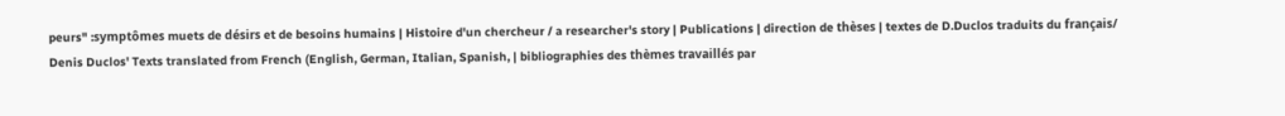peurs" :symptômes muets de désirs et de besoins humains | Histoire d'un chercheur / a researcher's story | Publications | direction de thèses | textes de D.Duclos traduits du français/ Denis Duclos' Texts translated from French (English, German, Italian, Spanish, | bibliographies des thèmes travaillés par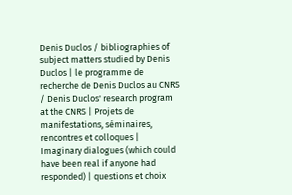Denis Duclos / bibliographies of subject matters studied by Denis Duclos | le programme de recherche de Denis Duclos au CNRS / Denis Duclos' research program at the CNRS | Projets de manifestations, séminaires, rencontres et colloques | Imaginary dialogues (which could have been real if anyone had responded) | questions et choix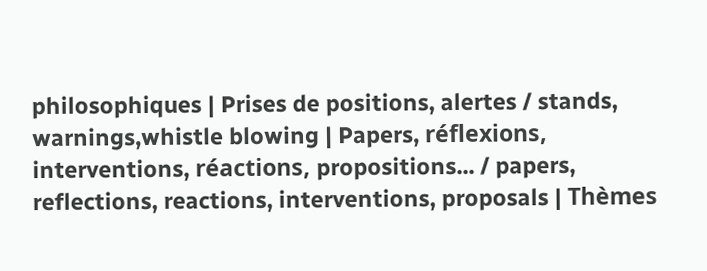philosophiques | Prises de positions, alertes / stands, warnings,whistle blowing | Papers, réflexions, interventions, réactions, propositions... / papers, reflections, reactions, interventions, proposals | Thèmes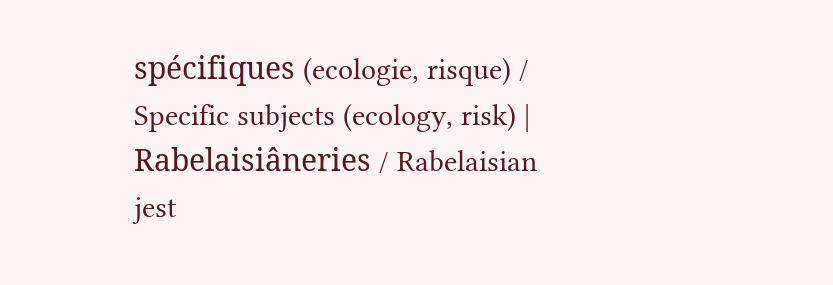spécifiques (ecologie, risque) / Specific subjects (ecology, risk) | Rabelaisiâneries / Rabelaisian jest